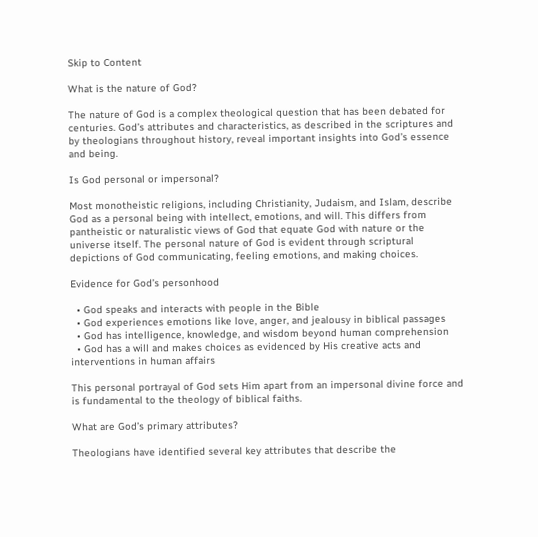Skip to Content

What is the nature of God?

The nature of God is a complex theological question that has been debated for centuries. God’s attributes and characteristics, as described in the scriptures and by theologians throughout history, reveal important insights into God’s essence and being.

Is God personal or impersonal?

Most monotheistic religions, including Christianity, Judaism, and Islam, describe God as a personal being with intellect, emotions, and will. This differs from pantheistic or naturalistic views of God that equate God with nature or the universe itself. The personal nature of God is evident through scriptural depictions of God communicating, feeling emotions, and making choices.

Evidence for God’s personhood

  • God speaks and interacts with people in the Bible
  • God experiences emotions like love, anger, and jealousy in biblical passages
  • God has intelligence, knowledge, and wisdom beyond human comprehension
  • God has a will and makes choices as evidenced by His creative acts and interventions in human affairs

This personal portrayal of God sets Him apart from an impersonal divine force and is fundamental to the theology of biblical faiths.

What are God’s primary attributes?

Theologians have identified several key attributes that describe the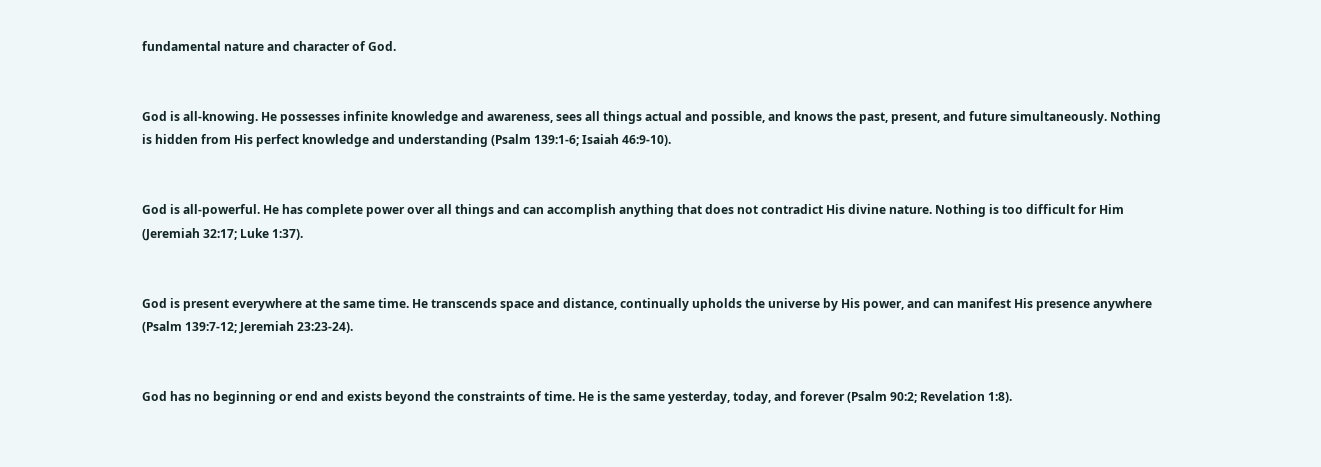fundamental nature and character of God.


God is all-knowing. He possesses infinite knowledge and awareness, sees all things actual and possible, and knows the past, present, and future simultaneously. Nothing is hidden from His perfect knowledge and understanding (Psalm 139:1-6; Isaiah 46:9-10).


God is all-powerful. He has complete power over all things and can accomplish anything that does not contradict His divine nature. Nothing is too difficult for Him (Jeremiah 32:17; Luke 1:37).


God is present everywhere at the same time. He transcends space and distance, continually upholds the universe by His power, and can manifest His presence anywhere (Psalm 139:7-12; Jeremiah 23:23-24).


God has no beginning or end and exists beyond the constraints of time. He is the same yesterday, today, and forever (Psalm 90:2; Revelation 1:8).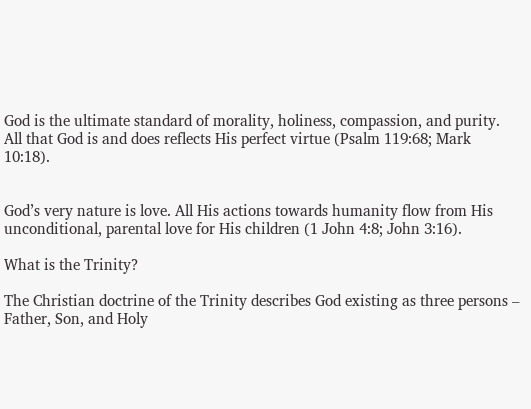God is the ultimate standard of morality, holiness, compassion, and purity. All that God is and does reflects His perfect virtue (Psalm 119:68; Mark 10:18).


God’s very nature is love. All His actions towards humanity flow from His unconditional, parental love for His children (1 John 4:8; John 3:16).

What is the Trinity?

The Christian doctrine of the Trinity describes God existing as three persons – Father, Son, and Holy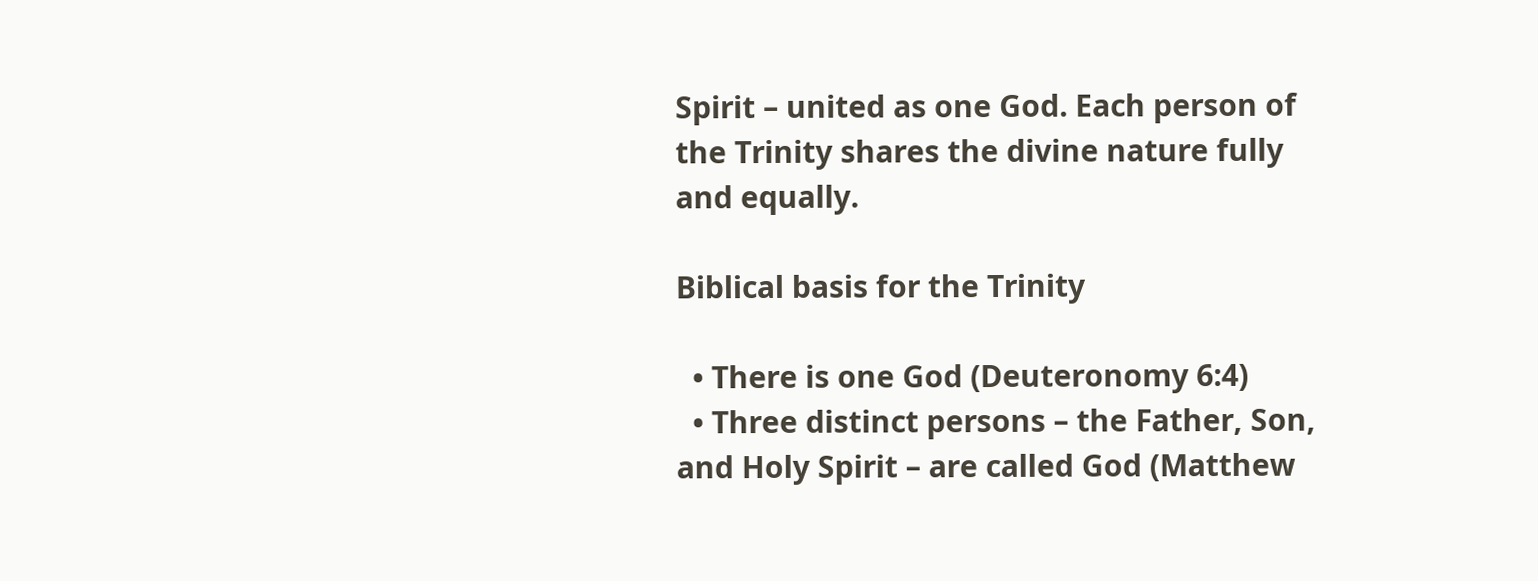Spirit – united as one God. Each person of the Trinity shares the divine nature fully and equally.

Biblical basis for the Trinity

  • There is one God (Deuteronomy 6:4)
  • Three distinct persons – the Father, Son, and Holy Spirit – are called God (Matthew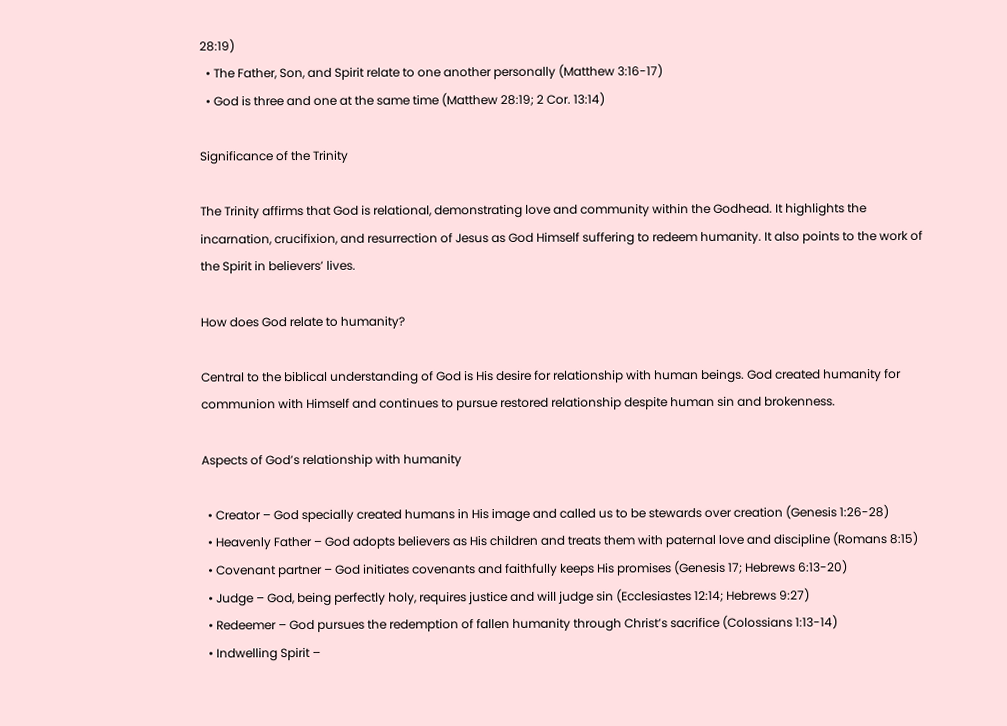28:19)
  • The Father, Son, and Spirit relate to one another personally (Matthew 3:16-17)
  • God is three and one at the same time (Matthew 28:19; 2 Cor. 13:14)

Significance of the Trinity

The Trinity affirms that God is relational, demonstrating love and community within the Godhead. It highlights the incarnation, crucifixion, and resurrection of Jesus as God Himself suffering to redeem humanity. It also points to the work of the Spirit in believers’ lives.

How does God relate to humanity?

Central to the biblical understanding of God is His desire for relationship with human beings. God created humanity for communion with Himself and continues to pursue restored relationship despite human sin and brokenness.

Aspects of God’s relationship with humanity

  • Creator – God specially created humans in His image and called us to be stewards over creation (Genesis 1:26-28)
  • Heavenly Father – God adopts believers as His children and treats them with paternal love and discipline (Romans 8:15)
  • Covenant partner – God initiates covenants and faithfully keeps His promises (Genesis 17; Hebrews 6:13-20)
  • Judge – God, being perfectly holy, requires justice and will judge sin (Ecclesiastes 12:14; Hebrews 9:27)
  • Redeemer – God pursues the redemption of fallen humanity through Christ’s sacrifice (Colossians 1:13-14)
  • Indwelling Spirit –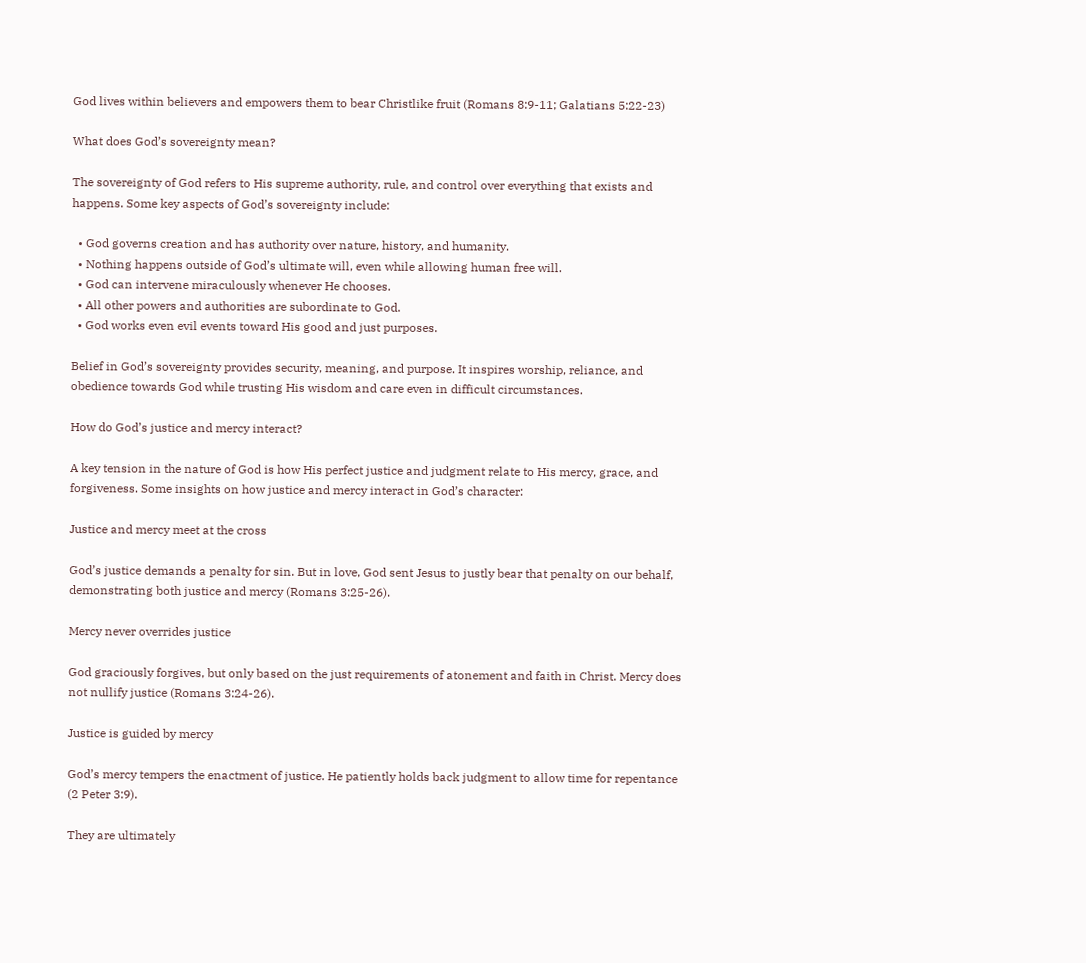God lives within believers and empowers them to bear Christlike fruit (Romans 8:9-11; Galatians 5:22-23)

What does God’s sovereignty mean?

The sovereignty of God refers to His supreme authority, rule, and control over everything that exists and happens. Some key aspects of God’s sovereignty include:

  • God governs creation and has authority over nature, history, and humanity.
  • Nothing happens outside of God’s ultimate will, even while allowing human free will.
  • God can intervene miraculously whenever He chooses.
  • All other powers and authorities are subordinate to God.
  • God works even evil events toward His good and just purposes.

Belief in God’s sovereignty provides security, meaning, and purpose. It inspires worship, reliance, and obedience towards God while trusting His wisdom and care even in difficult circumstances.

How do God’s justice and mercy interact?

A key tension in the nature of God is how His perfect justice and judgment relate to His mercy, grace, and forgiveness. Some insights on how justice and mercy interact in God’s character:

Justice and mercy meet at the cross

God’s justice demands a penalty for sin. But in love, God sent Jesus to justly bear that penalty on our behalf, demonstrating both justice and mercy (Romans 3:25-26).

Mercy never overrides justice

God graciously forgives, but only based on the just requirements of atonement and faith in Christ. Mercy does not nullify justice (Romans 3:24-26).

Justice is guided by mercy

God’s mercy tempers the enactment of justice. He patiently holds back judgment to allow time for repentance (2 Peter 3:9).

They are ultimately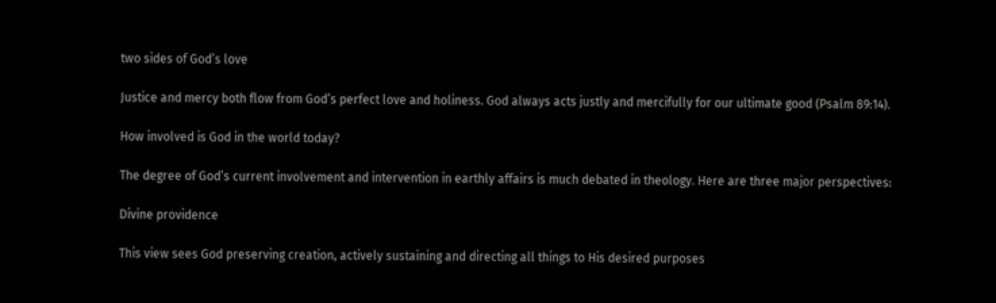two sides of God’s love

Justice and mercy both flow from God’s perfect love and holiness. God always acts justly and mercifully for our ultimate good (Psalm 89:14).

How involved is God in the world today?

The degree of God’s current involvement and intervention in earthly affairs is much debated in theology. Here are three major perspectives:

Divine providence

This view sees God preserving creation, actively sustaining and directing all things to His desired purposes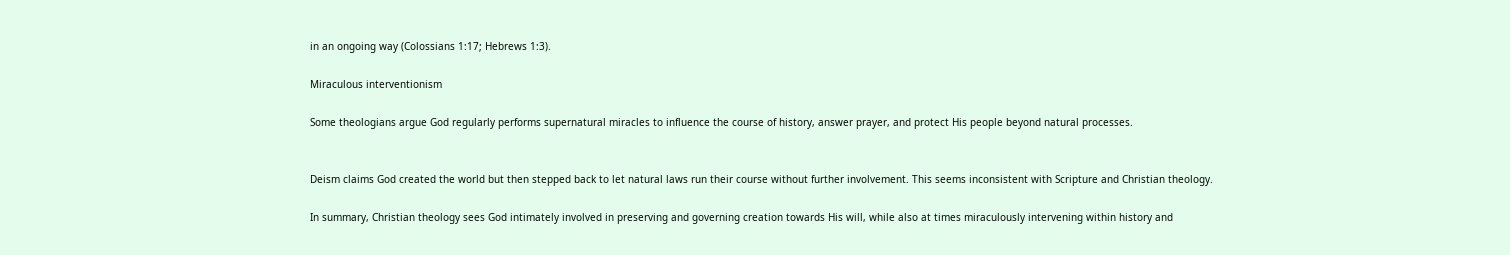in an ongoing way (Colossians 1:17; Hebrews 1:3).

Miraculous interventionism

Some theologians argue God regularly performs supernatural miracles to influence the course of history, answer prayer, and protect His people beyond natural processes.


Deism claims God created the world but then stepped back to let natural laws run their course without further involvement. This seems inconsistent with Scripture and Christian theology.

In summary, Christian theology sees God intimately involved in preserving and governing creation towards His will, while also at times miraculously intervening within history and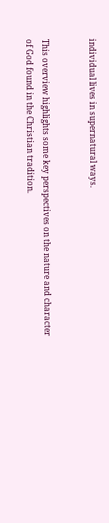individual lives in supernatural ways.


This overview highlights some key perspectives on the nature and character of God found in the Christian tradition.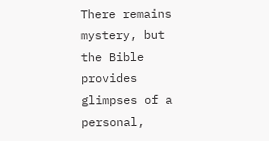There remains mystery, but the Bible provides glimpses of a personal,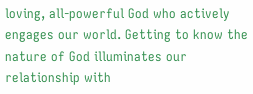loving, all-powerful God who actively engages our world. Getting to know the nature of God illuminates our relationship with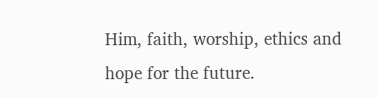Him, faith, worship, ethics and hope for the future.